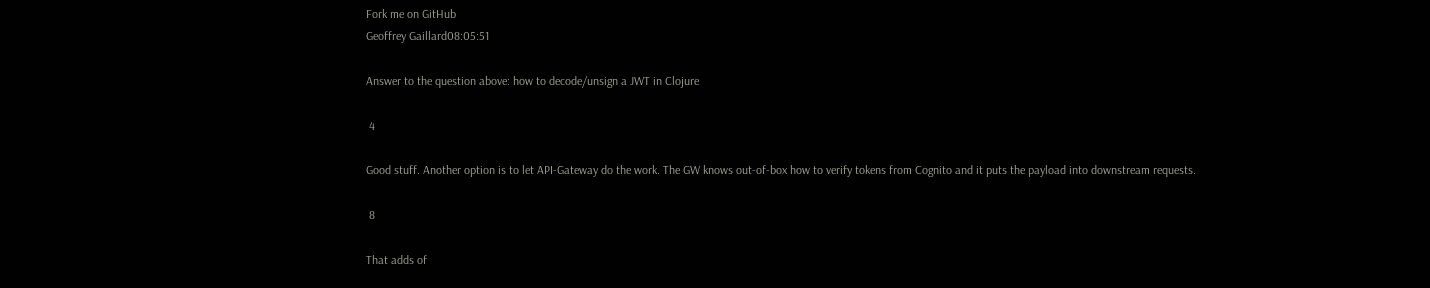Fork me on GitHub
Geoffrey Gaillard08:05:51

Answer to the question above: how to decode/unsign a JWT in Clojure

 4

Good stuff. Another option is to let API-Gateway do the work. The GW knows out-of-box how to verify tokens from Cognito and it puts the payload into downstream requests.

 8

That adds of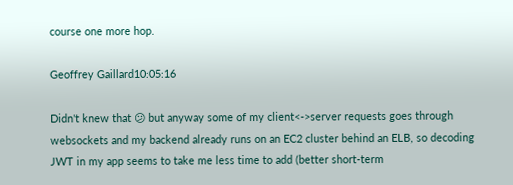course one more hop.

Geoffrey Gaillard10:05:16

Didn't knew that 😕 but anyway some of my client<->server requests goes through websockets and my backend already runs on an EC2 cluster behind an ELB, so decoding JWT in my app seems to take me less time to add (better short-term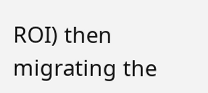ROI) then migrating the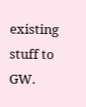existing stuff to GW.